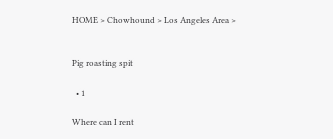HOME > Chowhound > Los Angeles Area >


Pig roasting spit

  • 1

Where can I rent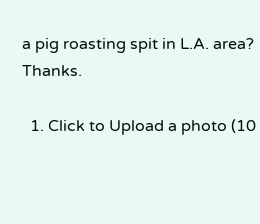a pig roasting spit in L.A. area? Thanks.

  1. Click to Upload a photo (10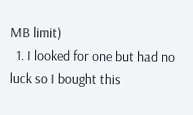MB limit)
  1. I looked for one but had no luck so I bought this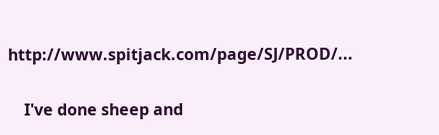http://www.spitjack.com/page/SJ/PROD/...

    I've done sheep and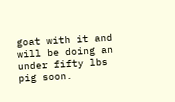goat with it and will be doing an under fifty lbs pig soon.